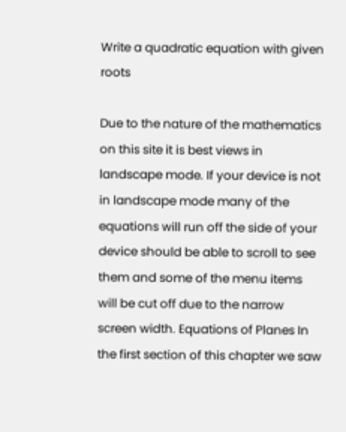Write a quadratic equation with given roots

Due to the nature of the mathematics on this site it is best views in landscape mode. If your device is not in landscape mode many of the equations will run off the side of your device should be able to scroll to see them and some of the menu items will be cut off due to the narrow screen width. Equations of Planes In the first section of this chapter we saw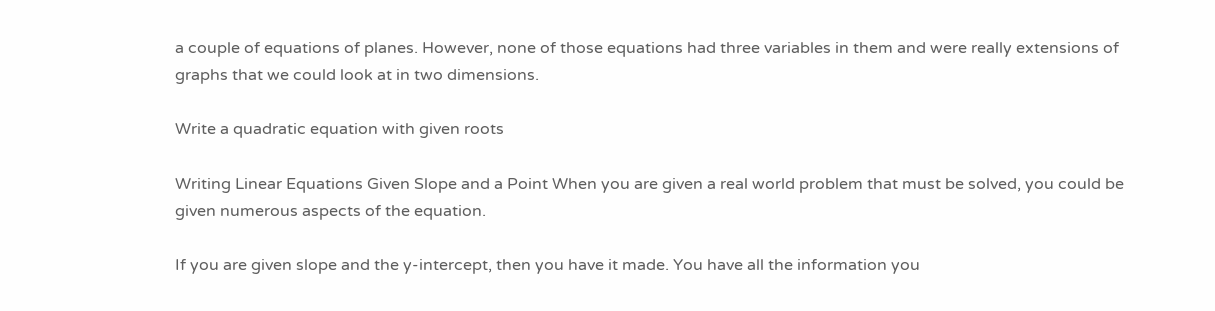a couple of equations of planes. However, none of those equations had three variables in them and were really extensions of graphs that we could look at in two dimensions.

Write a quadratic equation with given roots

Writing Linear Equations Given Slope and a Point When you are given a real world problem that must be solved, you could be given numerous aspects of the equation.

If you are given slope and the y-intercept, then you have it made. You have all the information you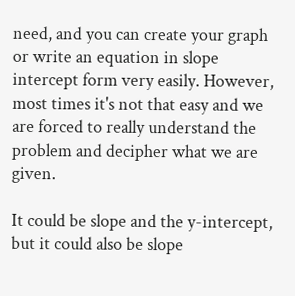need, and you can create your graph or write an equation in slope intercept form very easily. However, most times it's not that easy and we are forced to really understand the problem and decipher what we are given.

It could be slope and the y-intercept, but it could also be slope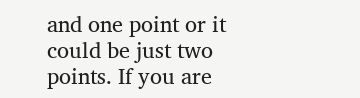and one point or it could be just two points. If you are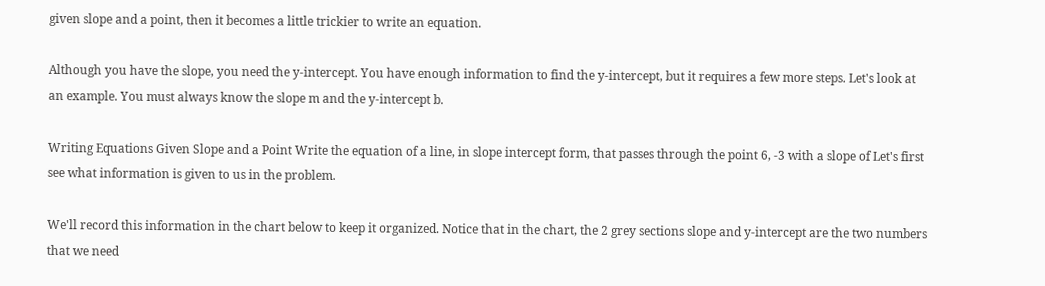given slope and a point, then it becomes a little trickier to write an equation.

Although you have the slope, you need the y-intercept. You have enough information to find the y-intercept, but it requires a few more steps. Let's look at an example. You must always know the slope m and the y-intercept b.

Writing Equations Given Slope and a Point Write the equation of a line, in slope intercept form, that passes through the point 6, -3 with a slope of Let's first see what information is given to us in the problem.

We'll record this information in the chart below to keep it organized. Notice that in the chart, the 2 grey sections slope and y-intercept are the two numbers that we need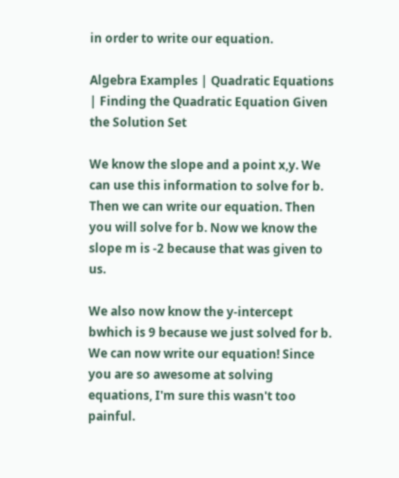in order to write our equation.

Algebra Examples | Quadratic Equations | Finding the Quadratic Equation Given the Solution Set

We know the slope and a point x,y. We can use this information to solve for b. Then we can write our equation. Then you will solve for b. Now we know the slope m is -2 because that was given to us.

We also now know the y-intercept bwhich is 9 because we just solved for b. We can now write our equation! Since you are so awesome at solving equations, I'm sure this wasn't too painful.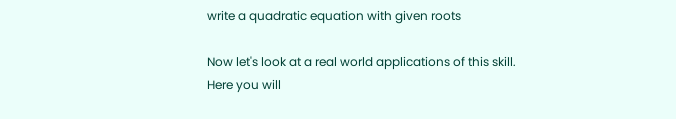write a quadratic equation with given roots

Now let's look at a real world applications of this skill. Here you will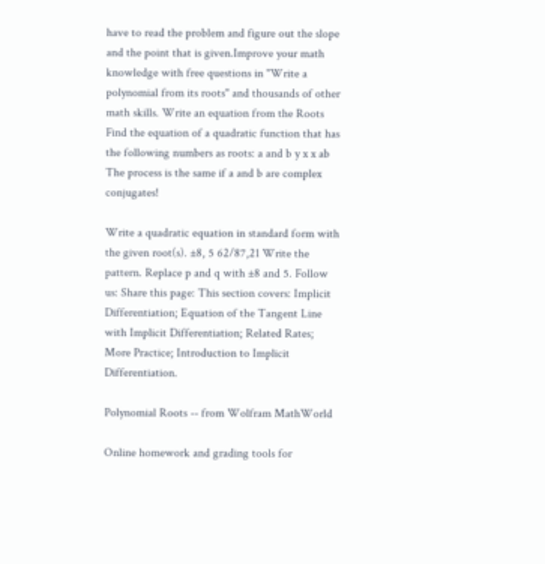have to read the problem and figure out the slope and the point that is given.Improve your math knowledge with free questions in "Write a polynomial from its roots" and thousands of other math skills. Write an equation from the Roots Find the equation of a quadratic function that has the following numbers as roots: a and b y x x ab The process is the same if a and b are complex conjugates!

Write a quadratic equation in standard form with the given root(s). ±8, 5 62/87,21 Write the pattern. Replace p and q with ±8 and 5. Follow us: Share this page: This section covers: Implicit Differentiation; Equation of the Tangent Line with Implicit Differentiation; Related Rates; More Practice; Introduction to Implicit Differentiation.

Polynomial Roots -- from Wolfram MathWorld

Online homework and grading tools for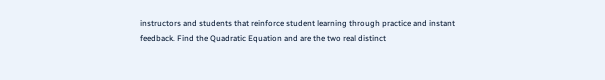instructors and students that reinforce student learning through practice and instant feedback. Find the Quadratic Equation and are the two real distinct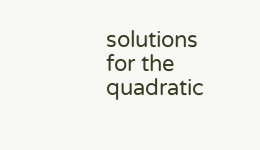solutions for the quadratic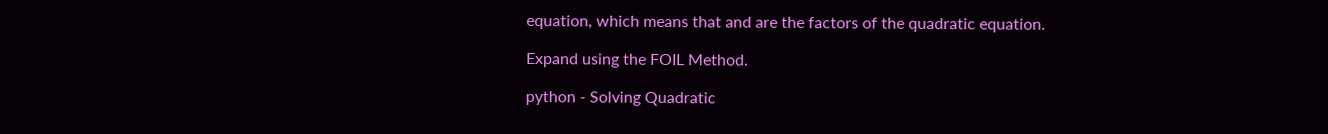equation, which means that and are the factors of the quadratic equation.

Expand using the FOIL Method.

python - Solving Quadratic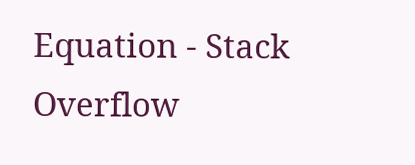Equation - Stack Overflow